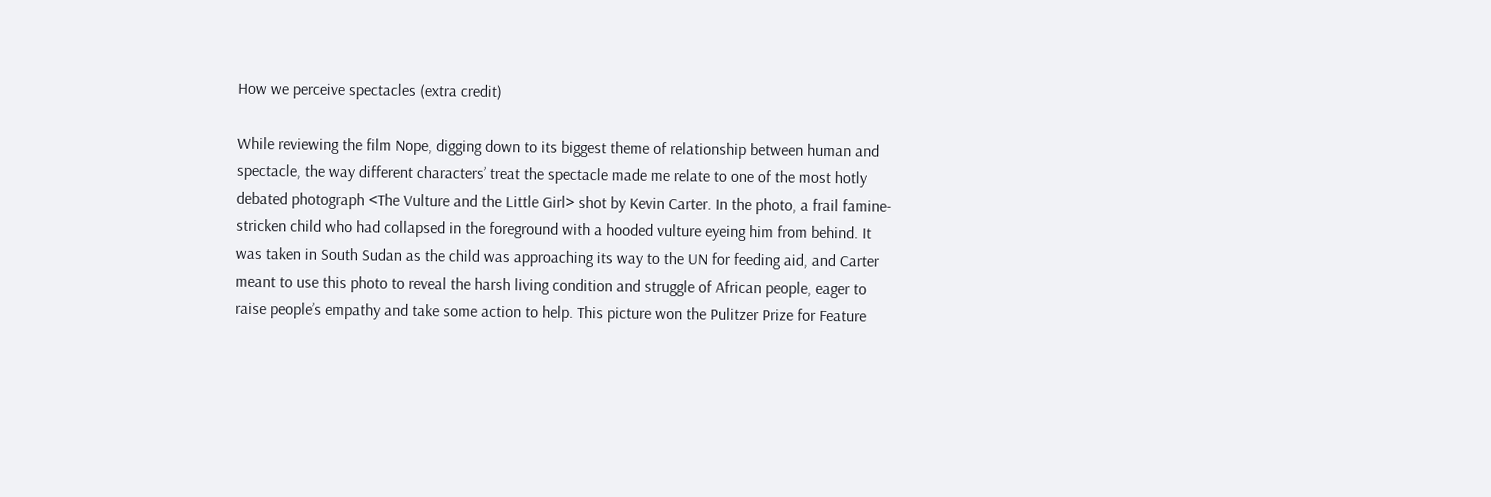How we perceive spectacles (extra credit)

While reviewing the film Nope, digging down to its biggest theme of relationship between human and spectacle, the way different characters’ treat the spectacle made me relate to one of the most hotly debated photograph <The Vulture and the Little Girl> shot by Kevin Carter. In the photo, a frail famine-stricken child who had collapsed in the foreground with a hooded vulture eyeing him from behind. It was taken in South Sudan as the child was approaching its way to the UN for feeding aid, and Carter meant to use this photo to reveal the harsh living condition and struggle of African people, eager to raise people’s empathy and take some action to help. This picture won the Pulitzer Prize for Feature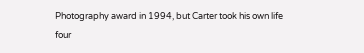Photography award in 1994, but Carter took his own life four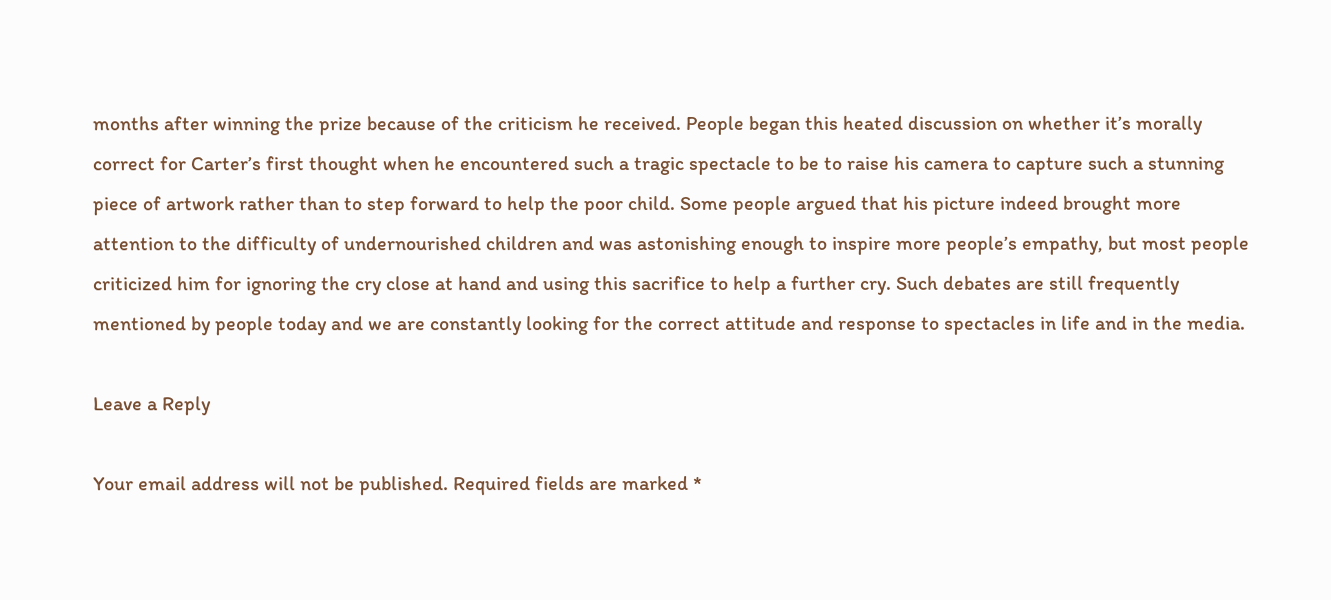months after winning the prize because of the criticism he received. People began this heated discussion on whether it’s morally correct for Carter’s first thought when he encountered such a tragic spectacle to be to raise his camera to capture such a stunning piece of artwork rather than to step forward to help the poor child. Some people argued that his picture indeed brought more attention to the difficulty of undernourished children and was astonishing enough to inspire more people’s empathy, but most people criticized him for ignoring the cry close at hand and using this sacrifice to help a further cry. Such debates are still frequently mentioned by people today and we are constantly looking for the correct attitude and response to spectacles in life and in the media.

Leave a Reply

Your email address will not be published. Required fields are marked *